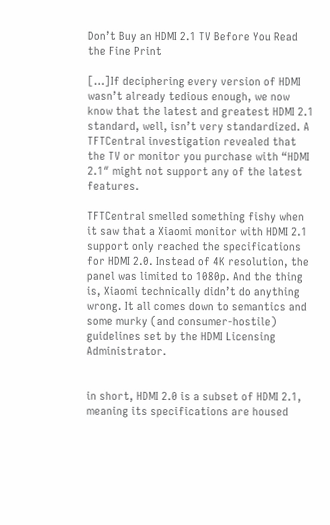Don’t Buy an HDMI 2.1 TV Before You Read the Fine Print

[…]If deciphering every version of HDMI wasn’t already tedious enough, we now know that the latest and greatest HDMI 2.1 standard, well, isn’t very standardized. A TFTCentral investigation revealed that the TV or monitor you purchase with “HDMI 2.1″ might not support any of the latest features.

TFTCentral smelled something fishy when it saw that a Xiaomi monitor with HDMI 2.1 support only reached the specifications for HDMI 2.0. Instead of 4K resolution, the panel was limited to 1080p. And the thing is, Xiaomi technically didn’t do anything wrong. It all comes down to semantics and some murky (and consumer-hostile) guidelines set by the HDMI Licensing Administrator.


in short, HDMI 2.0 is a subset of HDMI 2.1, meaning its specifications are housed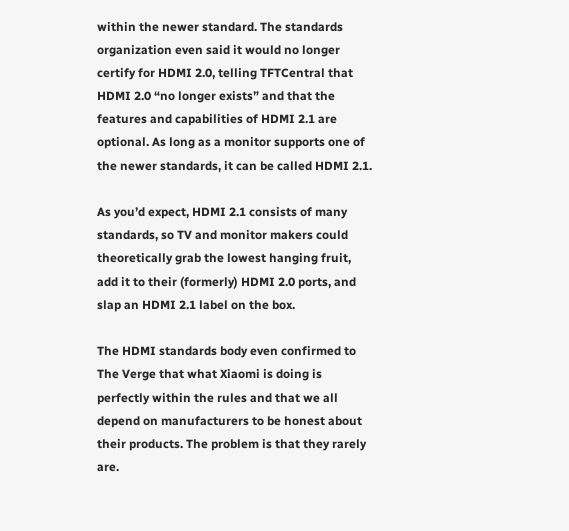within the newer standard. The standards organization even said it would no longer certify for HDMI 2.0, telling TFTCentral that HDMI 2.0 “no longer exists” and that the features and capabilities of HDMI 2.1 are optional. As long as a monitor supports one of the newer standards, it can be called HDMI 2.1.

As you’d expect, HDMI 2.1 consists of many standards, so TV and monitor makers could theoretically grab the lowest hanging fruit, add it to their (formerly) HDMI 2.0 ports, and slap an HDMI 2.1 label on the box.

The HDMI standards body even confirmed to The Verge that what Xiaomi is doing is perfectly within the rules and that we all depend on manufacturers to be honest about their products. The problem is that they rarely are.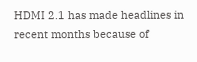HDMI 2.1 has made headlines in recent months because of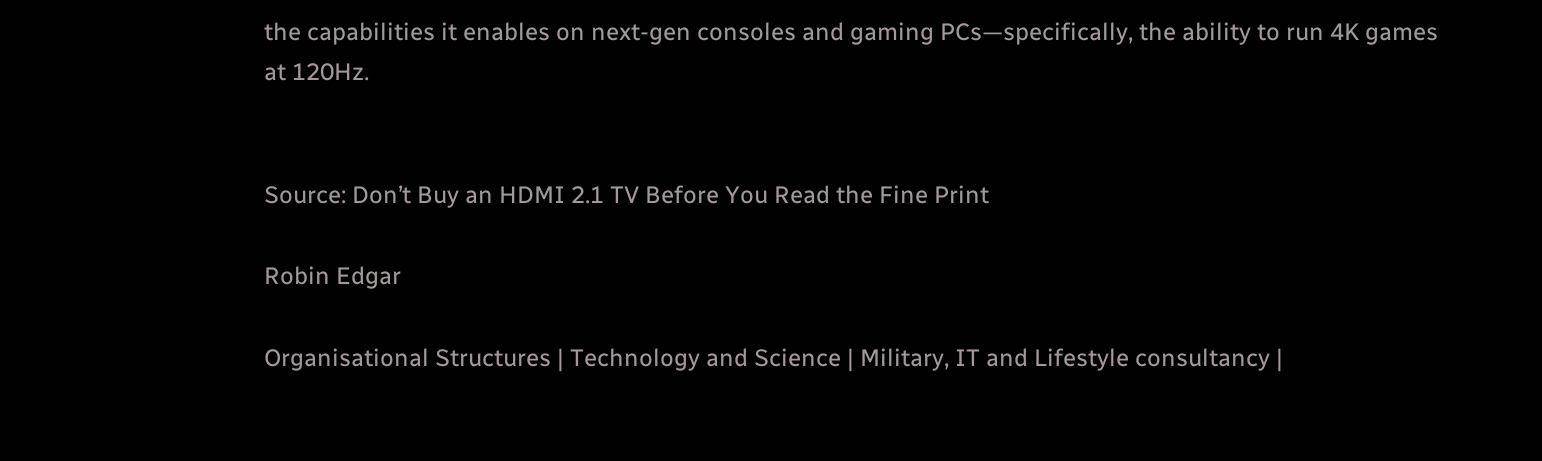the capabilities it enables on next-gen consoles and gaming PCs—specifically, the ability to run 4K games at 120Hz.


Source: Don’t Buy an HDMI 2.1 TV Before You Read the Fine Print

Robin Edgar

Organisational Structures | Technology and Science | Military, IT and Lifestyle consultancy |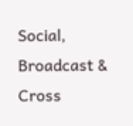Social, Broadcast & Cross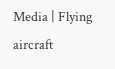Media | Flying aircraft